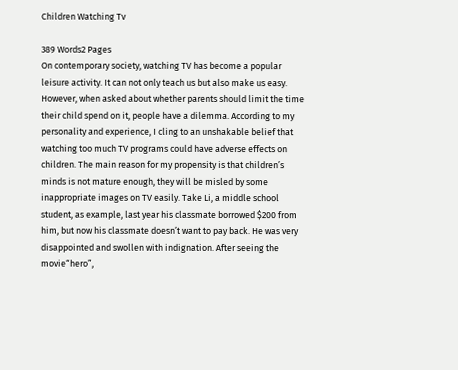Children Watching Tv

389 Words2 Pages
On contemporary society, watching TV has become a popular leisure activity. It can not only teach us but also make us easy. However, when asked about whether parents should limit the time their child spend on it, people have a dilemma. According to my personality and experience, I cling to an unshakable belief that watching too much TV programs could have adverse effects on children. The main reason for my propensity is that children’s minds is not mature enough, they will be misled by some inappropriate images on TV easily. Take Li, a middle school student, as example, last year his classmate borrowed $200 from him, but now his classmate doesn’t want to pay back. He was very disappointed and swollen with indignation. After seeing the movie“hero”,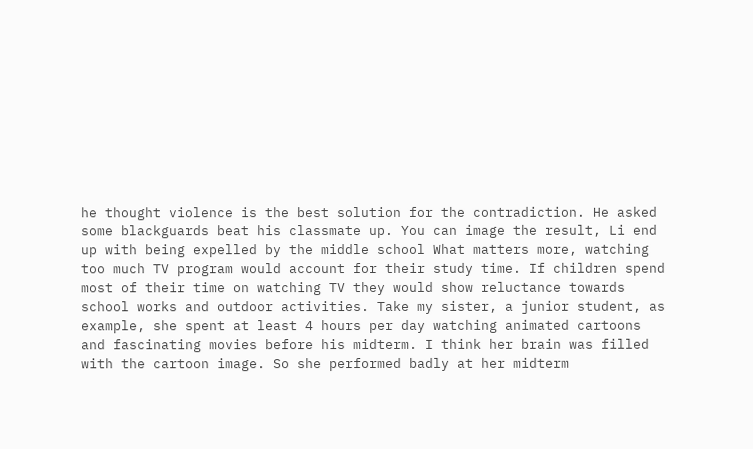he thought violence is the best solution for the contradiction. He asked some blackguards beat his classmate up. You can image the result, Li end up with being expelled by the middle school What matters more, watching too much TV program would account for their study time. If children spend most of their time on watching TV they would show reluctance towards school works and outdoor activities. Take my sister, a junior student, as example, she spent at least 4 hours per day watching animated cartoons and fascinating movies before his midterm. I think her brain was filled with the cartoon image. So she performed badly at her midterm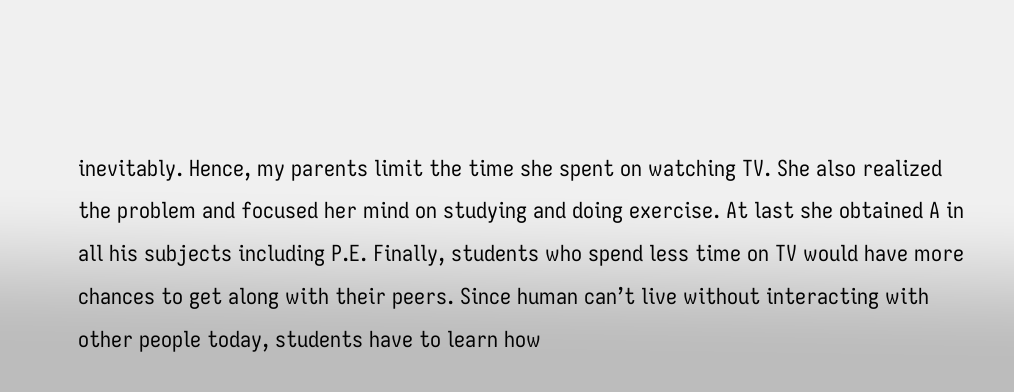inevitably. Hence, my parents limit the time she spent on watching TV. She also realized the problem and focused her mind on studying and doing exercise. At last she obtained A in all his subjects including P.E. Finally, students who spend less time on TV would have more chances to get along with their peers. Since human can’t live without interacting with other people today, students have to learn how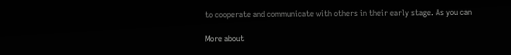to cooperate and communicate with others in their early stage. As you can

More about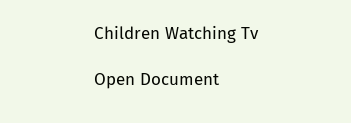Children Watching Tv

Open Document